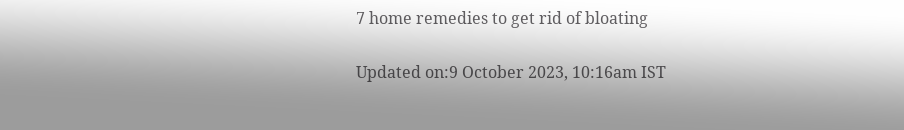7 home remedies to get rid of bloating

Updated on:9 October 2023, 10:16am IST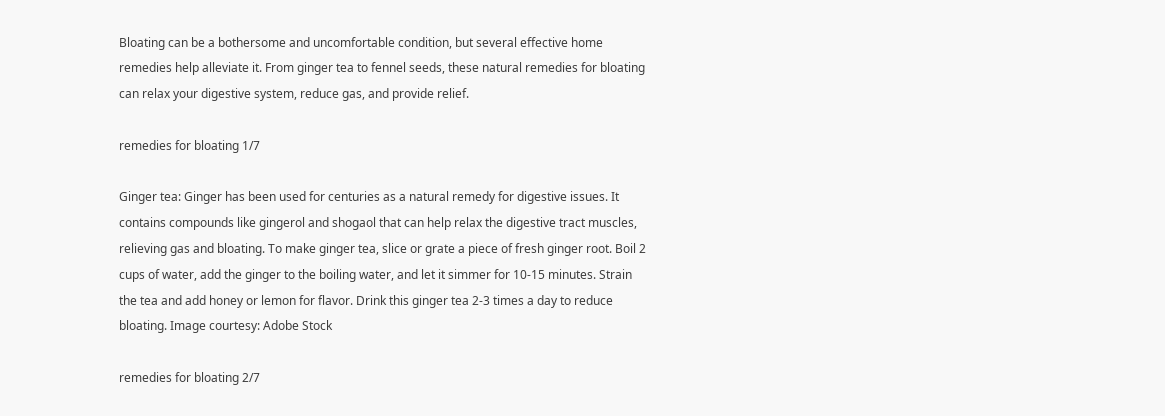Bloating can be a bothersome and uncomfortable condition, but several effective home remedies help alleviate it. From ginger tea to fennel seeds, these natural remedies for bloating can relax your digestive system, reduce gas, and provide relief.

remedies for bloating 1/7

Ginger tea: Ginger has been used for centuries as a natural remedy for digestive issues. It contains compounds like gingerol and shogaol that can help relax the digestive tract muscles, relieving gas and bloating. To make ginger tea, slice or grate a piece of fresh ginger root. Boil 2 cups of water, add the ginger to the boiling water, and let it simmer for 10-15 minutes. Strain the tea and add honey or lemon for flavor. Drink this ginger tea 2-3 times a day to reduce bloating. Image courtesy: Adobe Stock

remedies for bloating 2/7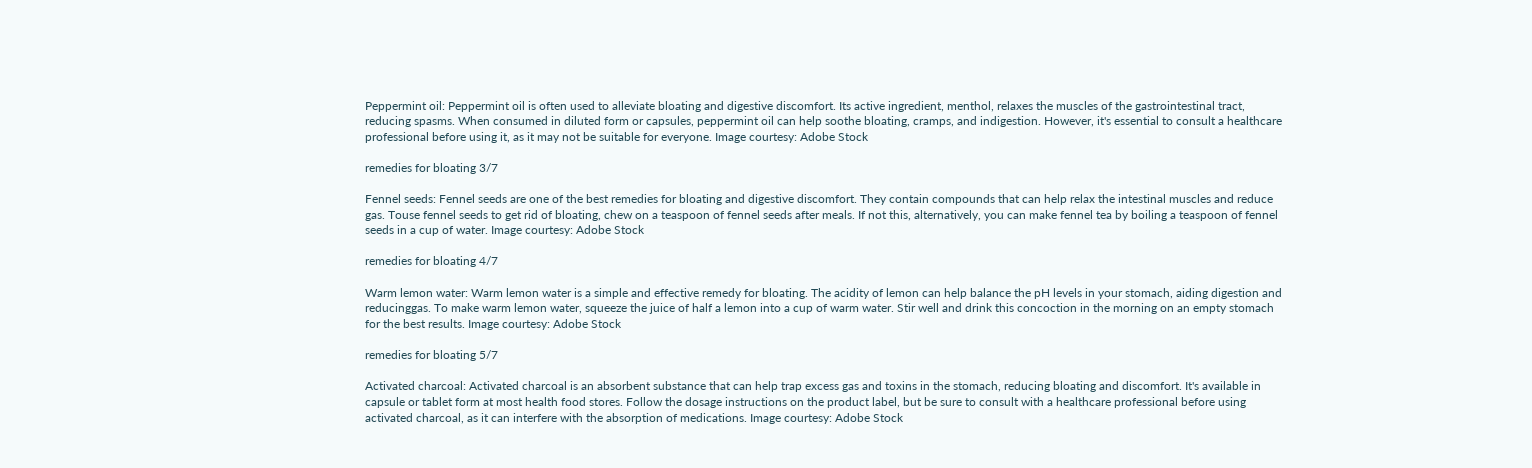Peppermint oil: Peppermint oil is often used to alleviate bloating and digestive discomfort. Its active ingredient, menthol, relaxes the muscles of the gastrointestinal tract, reducing spasms. When consumed in diluted form or capsules, peppermint oil can help soothe bloating, cramps, and indigestion. However, it's essential to consult a healthcare professional before using it, as it may not be suitable for everyone. Image courtesy: Adobe Stock

remedies for bloating 3/7

Fennel seeds: Fennel seeds are one of the best remedies for bloating and digestive discomfort. They contain compounds that can help relax the intestinal muscles and reduce gas. Touse fennel seeds to get rid of bloating, chew on a teaspoon of fennel seeds after meals. If not this, alternatively, you can make fennel tea by boiling a teaspoon of fennel seeds in a cup of water. Image courtesy: Adobe Stock

remedies for bloating 4/7

Warm lemon water: Warm lemon water is a simple and effective remedy for bloating. The acidity of lemon can help balance the pH levels in your stomach, aiding digestion and reducinggas. To make warm lemon water, squeeze the juice of half a lemon into a cup of warm water. Stir well and drink this concoction in the morning on an empty stomach for the best results. Image courtesy: Adobe Stock

remedies for bloating 5/7

Activated charcoal: Activated charcoal is an absorbent substance that can help trap excess gas and toxins in the stomach, reducing bloating and discomfort. It's available in capsule or tablet form at most health food stores. Follow the dosage instructions on the product label, but be sure to consult with a healthcare professional before using activated charcoal, as it can interfere with the absorption of medications. Image courtesy: Adobe Stock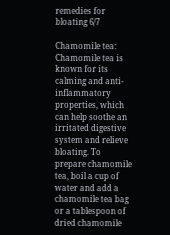remedies for bloating 6/7

Chamomile tea: Chamomile tea is known for its calming and anti-inflammatory properties, which can help soothe an irritated digestive system and relieve bloating. To prepare chamomile tea, boil a cup of water and add a chamomile tea bag or a tablespoon of dried chamomile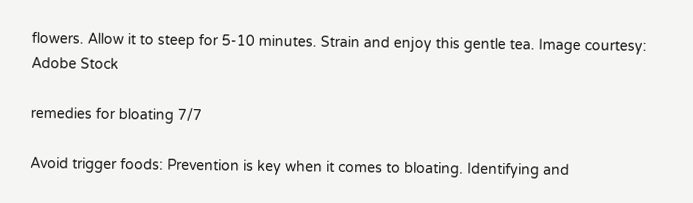flowers. Allow it to steep for 5-10 minutes. Strain and enjoy this gentle tea. Image courtesy: Adobe Stock

remedies for bloating 7/7

Avoid trigger foods: Prevention is key when it comes to bloating. Identifying and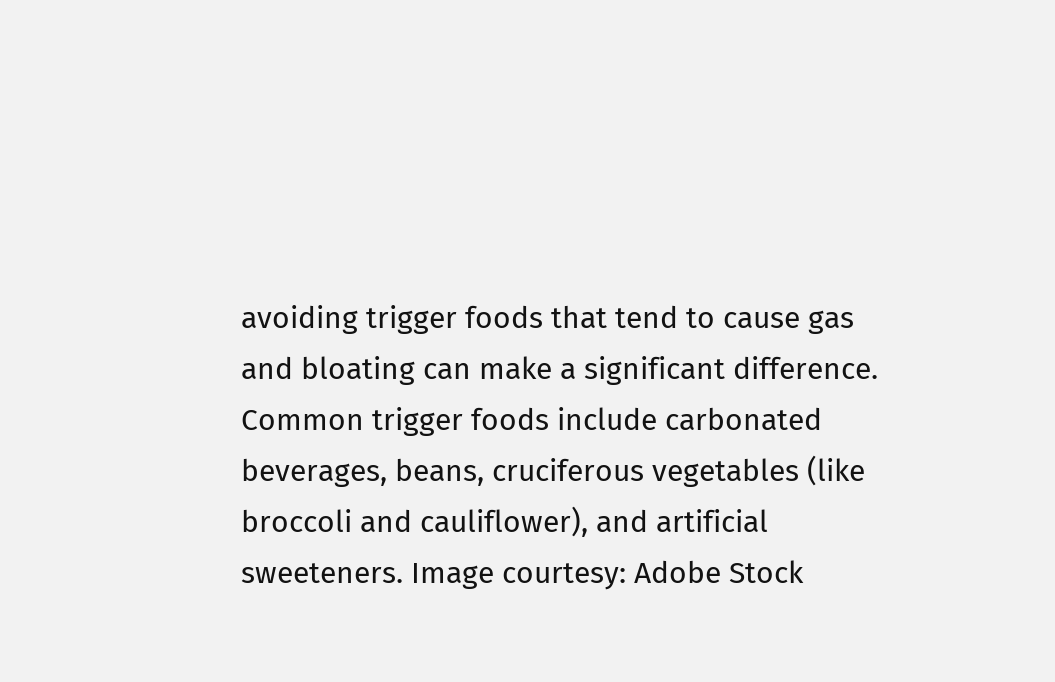avoiding trigger foods that tend to cause gas and bloating can make a significant difference. Common trigger foods include carbonated beverages, beans, cruciferous vegetables (like broccoli and cauliflower), and artificial sweeteners. Image courtesy: Adobe Stock